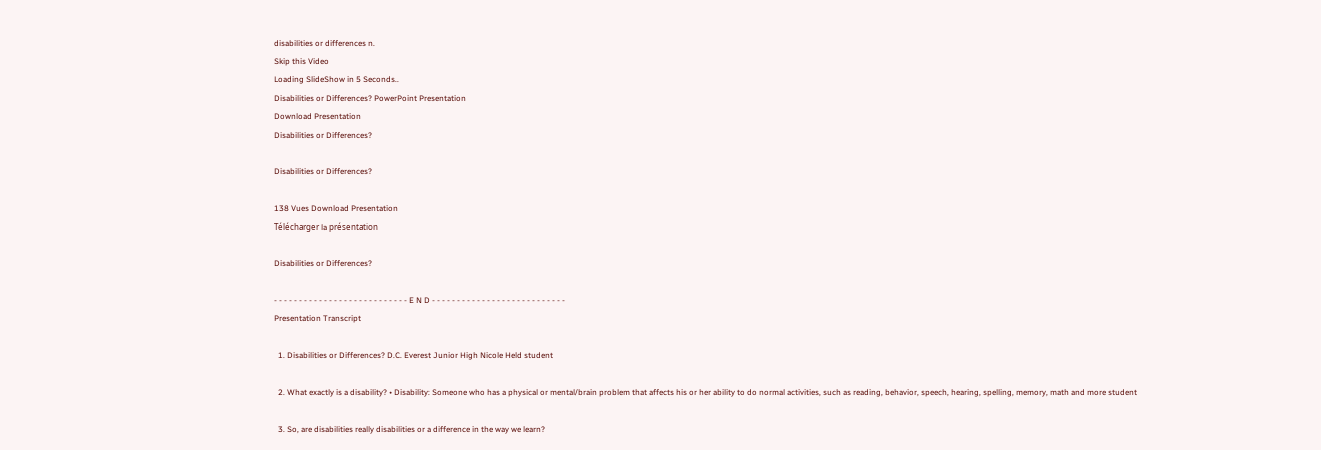disabilities or differences n.
Skip this Video
Loading SlideShow in 5 Seconds..
Disabilities or Differences? PowerPoint Presentation
Download Presentation
Disabilities or Differences?

Disabilities or Differences?

138 Vues Download Presentation
Télécharger la présentation

Disabilities or Differences?

- - - - - - - - - - - - - - - - - - - - - - - - - - - E N D - - - - - - - - - - - - - - - - - - - - - - - - - - -
Presentation Transcript

  1. Disabilities or Differences? D.C. Everest Junior High Nicole Held student

  2. What exactly is a disability? • Disability: Someone who has a physical or mental/brain problem that affects his or her ability to do normal activities, such as reading, behavior, speech, hearing, spelling, memory, math and more student

  3. So, are disabilities really disabilities or a difference in the way we learn?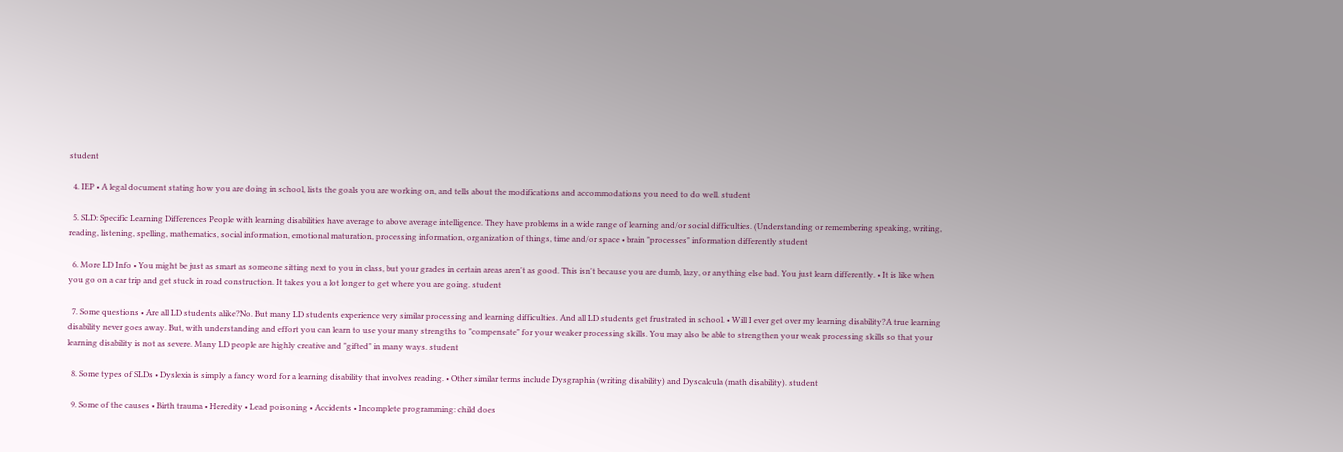student

  4. IEP • A legal document stating how you are doing in school, lists the goals you are working on, and tells about the modifications and accommodations you need to do well. student

  5. SLD: Specific Learning Differences People with learning disabilities have average to above average intelligence. They have problems in a wide range of learning and/or social difficulties. (Understanding or remembering speaking, writing, reading, listening, spelling, mathematics, social information, emotional maturation, processing information, organization of things, time and/or space • brain "processes" information differently student

  6. More LD Info • You might be just as smart as someone sitting next to you in class, but your grades in certain areas aren't as good. This isn't because you are dumb, lazy, or anything else bad. You just learn differently. • It is like when you go on a car trip and get stuck in road construction. It takes you a lot longer to get where you are going. student

  7. Some questions • Are all LD students alike?No. But many LD students experience very similar processing and learning difficulties. And all LD students get frustrated in school. • Will I ever get over my learning disability?A true learning disability never goes away. But, with understanding and effort you can learn to use your many strengths to "compensate" for your weaker processing skills. You may also be able to strengthen your weak processing skills so that your learning disability is not as severe. Many LD people are highly creative and "gifted" in many ways. student

  8. Some types of SLDs • Dyslexia is simply a fancy word for a learning disability that involves reading. • Other similar terms include Dysgraphia (writing disability) and Dyscalcula (math disability). student

  9. Some of the causes • Birth trauma • Heredity • Lead poisoning • Accidents • Incomplete programming: child does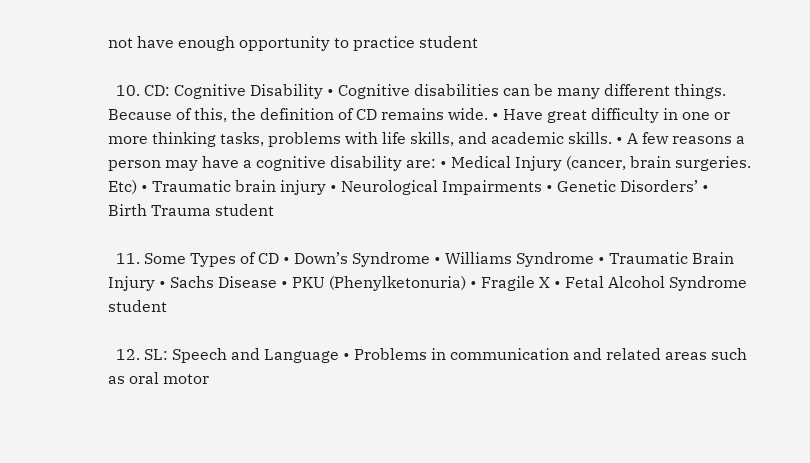not have enough opportunity to practice student

  10. CD: Cognitive Disability • Cognitive disabilities can be many different things. Because of this, the definition of CD remains wide. • Have great difficulty in one or more thinking tasks, problems with life skills, and academic skills. • A few reasons a person may have a cognitive disability are: • Medical Injury (cancer, brain surgeries. Etc) • Traumatic brain injury • Neurological Impairments • Genetic Disorders’ • Birth Trauma student

  11. Some Types of CD • Down’s Syndrome • Williams Syndrome • Traumatic Brain Injury • Sachs Disease • PKU (Phenylketonuria) • Fragile X • Fetal Alcohol Syndrome student

  12. SL: Speech and Language • Problems in communication and related areas such as oral motor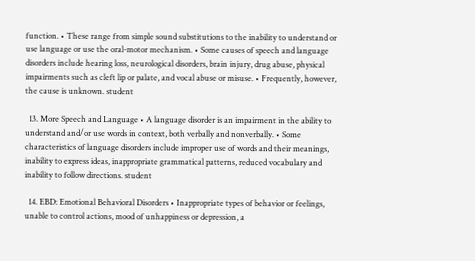function. • These range from simple sound substitutions to the inability to understand or use language or use the oral-motor mechanism. • Some causes of speech and language disorders include hearing loss, neurological disorders, brain injury, drug abuse, physical impairments such as cleft lip or palate, and vocal abuse or misuse. • Frequently, however, the cause is unknown. student

  13. More Speech and Language • A language disorder is an impairment in the ability to understand and/or use words in context, both verbally and nonverbally. • Some characteristics of language disorders include improper use of words and their meanings, inability to express ideas, inappropriate grammatical patterns, reduced vocabulary and inability to follow directions. student

  14. EBD: Emotional Behavioral Disorders • Inappropriate types of behavior or feelings, unable to control actions, mood of unhappiness or depression, a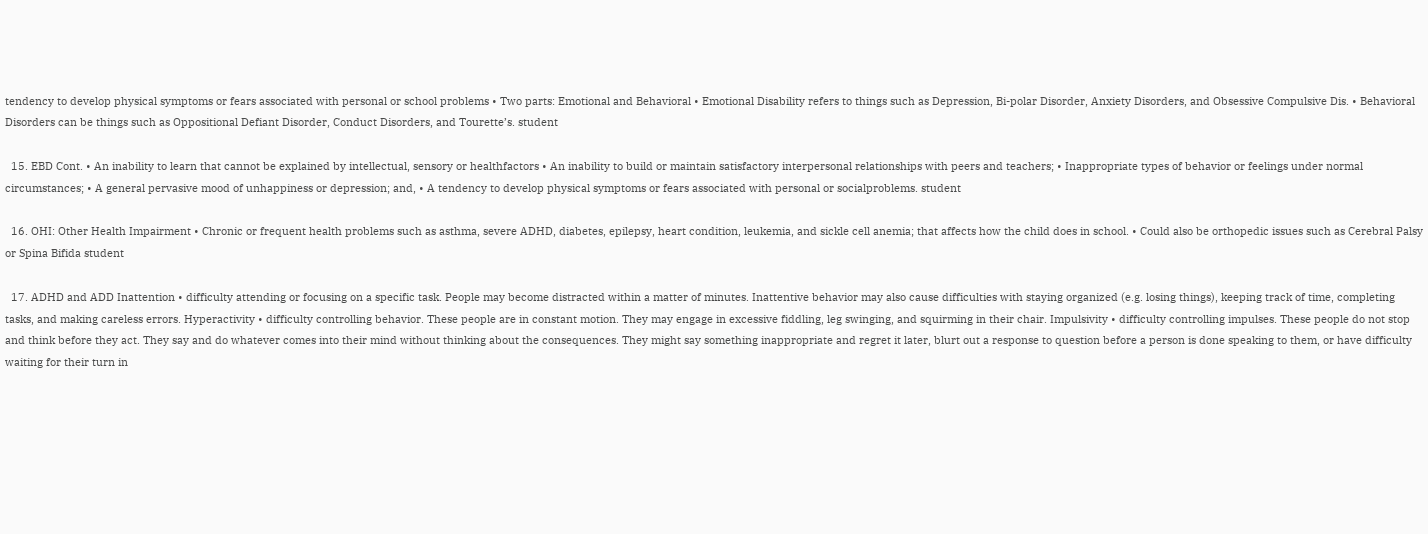tendency to develop physical symptoms or fears associated with personal or school problems • Two parts: Emotional and Behavioral • Emotional Disability refers to things such as Depression, Bi-polar Disorder, Anxiety Disorders, and Obsessive Compulsive Dis. • Behavioral Disorders can be things such as Oppositional Defiant Disorder, Conduct Disorders, and Tourette’s. student

  15. EBD Cont. • An inability to learn that cannot be explained by intellectual, sensory or healthfactors • An inability to build or maintain satisfactory interpersonal relationships with peers and teachers; • Inappropriate types of behavior or feelings under normal circumstances; • A general pervasive mood of unhappiness or depression; and, • A tendency to develop physical symptoms or fears associated with personal or socialproblems. student

  16. OHI: Other Health Impairment • Chronic or frequent health problems such as asthma, severe ADHD, diabetes, epilepsy, heart condition, leukemia, and sickle cell anemia; that affects how the child does in school. • Could also be orthopedic issues such as Cerebral Palsy or Spina Bifida student

  17. ADHD and ADD Inattention • difficulty attending or focusing on a specific task. People may become distracted within a matter of minutes. Inattentive behavior may also cause difficulties with staying organized (e.g. losing things), keeping track of time, completing tasks, and making careless errors. Hyperactivity • difficulty controlling behavior. These people are in constant motion. They may engage in excessive fiddling, leg swinging, and squirming in their chair. Impulsivity • difficulty controlling impulses. These people do not stop and think before they act. They say and do whatever comes into their mind without thinking about the consequences. They might say something inappropriate and regret it later, blurt out a response to question before a person is done speaking to them, or have difficulty waiting for their turn in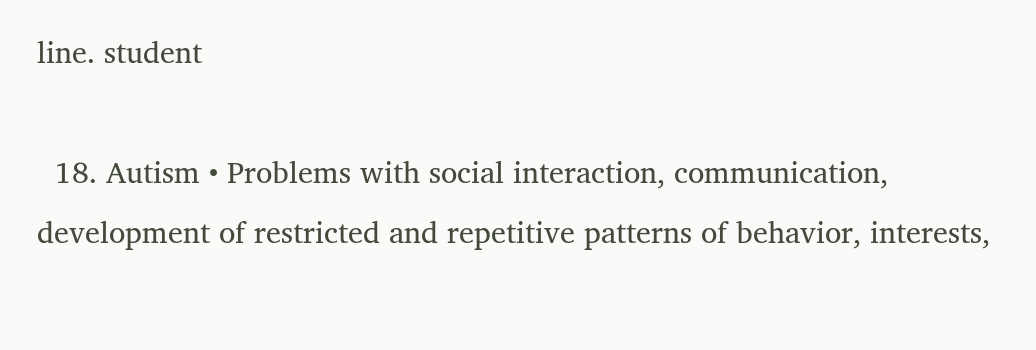line. student

  18. Autism • Problems with social interaction, communication, development of restricted and repetitive patterns of behavior, interests,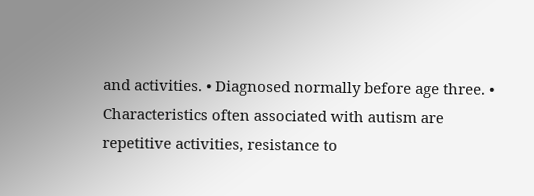and activities. • Diagnosed normally before age three. • Characteristics often associated with autism are repetitive activities, resistance to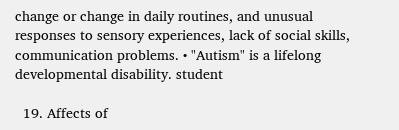change or change in daily routines, and unusual responses to sensory experiences, lack of social skills, communication problems. • "Autism" is a lifelong developmental disability. student

  19. Affects of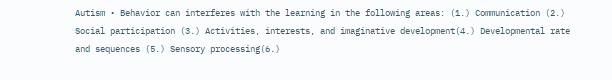Autism • Behavior can interferes with the learning in the following areas: (1.) Communication (2.) Social participation (3.) Activities, interests, and imaginative development(4.) Developmental rate and sequences (5.) Sensory processing(6.)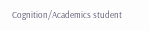Cognition/Academics student